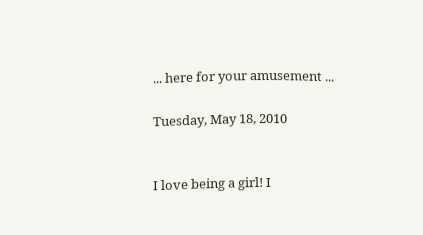... here for your amusement ...

Tuesday, May 18, 2010


I love being a girl! I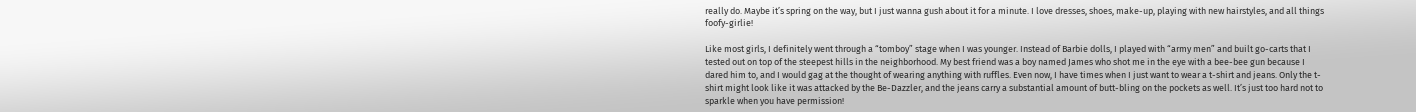really do. Maybe it’s spring on the way, but I just wanna gush about it for a minute. I love dresses, shoes, make-up, playing with new hairstyles, and all things foofy-girlie!

Like most girls, I definitely went through a “tomboy” stage when I was younger. Instead of Barbie dolls, I played with “army men” and built go-carts that I tested out on top of the steepest hills in the neighborhood. My best friend was a boy named James who shot me in the eye with a bee-bee gun because I dared him to, and I would gag at the thought of wearing anything with ruffles. Even now, I have times when I just want to wear a t-shirt and jeans. Only the t-shirt might look like it was attacked by the Be-Dazzler, and the jeans carry a substantial amount of butt-bling on the pockets as well. It’s just too hard not to sparkle when you have permission!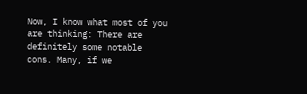Now, I know what most of you are thinking: There are definitely some notable cons. Many, if we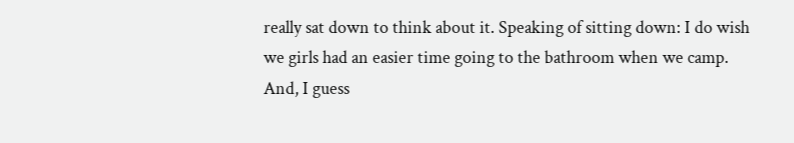really sat down to think about it. Speaking of sitting down: I do wish we girls had an easier time going to the bathroom when we camp. And, I guess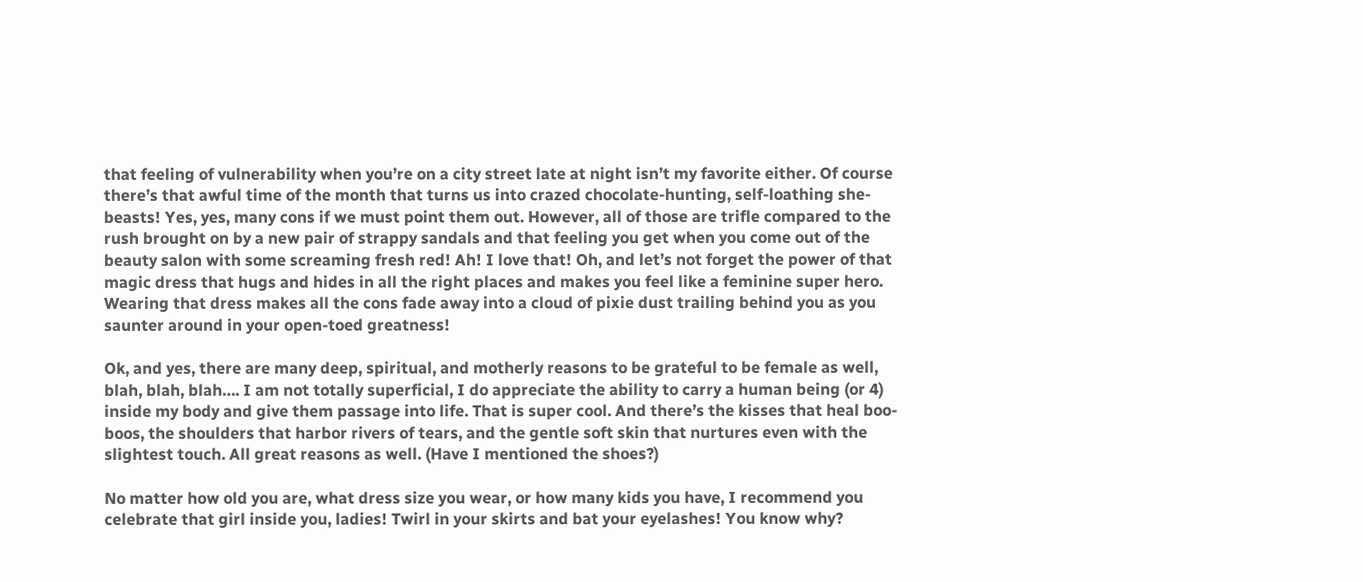that feeling of vulnerability when you’re on a city street late at night isn’t my favorite either. Of course there’s that awful time of the month that turns us into crazed chocolate-hunting, self-loathing she-beasts! Yes, yes, many cons if we must point them out. However, all of those are trifle compared to the rush brought on by a new pair of strappy sandals and that feeling you get when you come out of the beauty salon with some screaming fresh red! Ah! I love that! Oh, and let’s not forget the power of that magic dress that hugs and hides in all the right places and makes you feel like a feminine super hero. Wearing that dress makes all the cons fade away into a cloud of pixie dust trailing behind you as you saunter around in your open-toed greatness!

Ok, and yes, there are many deep, spiritual, and motherly reasons to be grateful to be female as well, blah, blah, blah…. I am not totally superficial, I do appreciate the ability to carry a human being (or 4) inside my body and give them passage into life. That is super cool. And there’s the kisses that heal boo-boos, the shoulders that harbor rivers of tears, and the gentle soft skin that nurtures even with the slightest touch. All great reasons as well. (Have I mentioned the shoes?)

No matter how old you are, what dress size you wear, or how many kids you have, I recommend you celebrate that girl inside you, ladies! Twirl in your skirts and bat your eyelashes! You know why?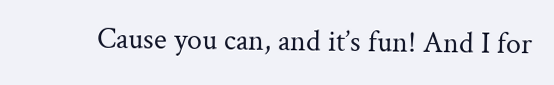Cause you can, and it’s fun! And I for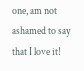one, am not ashamed to say that I love it!